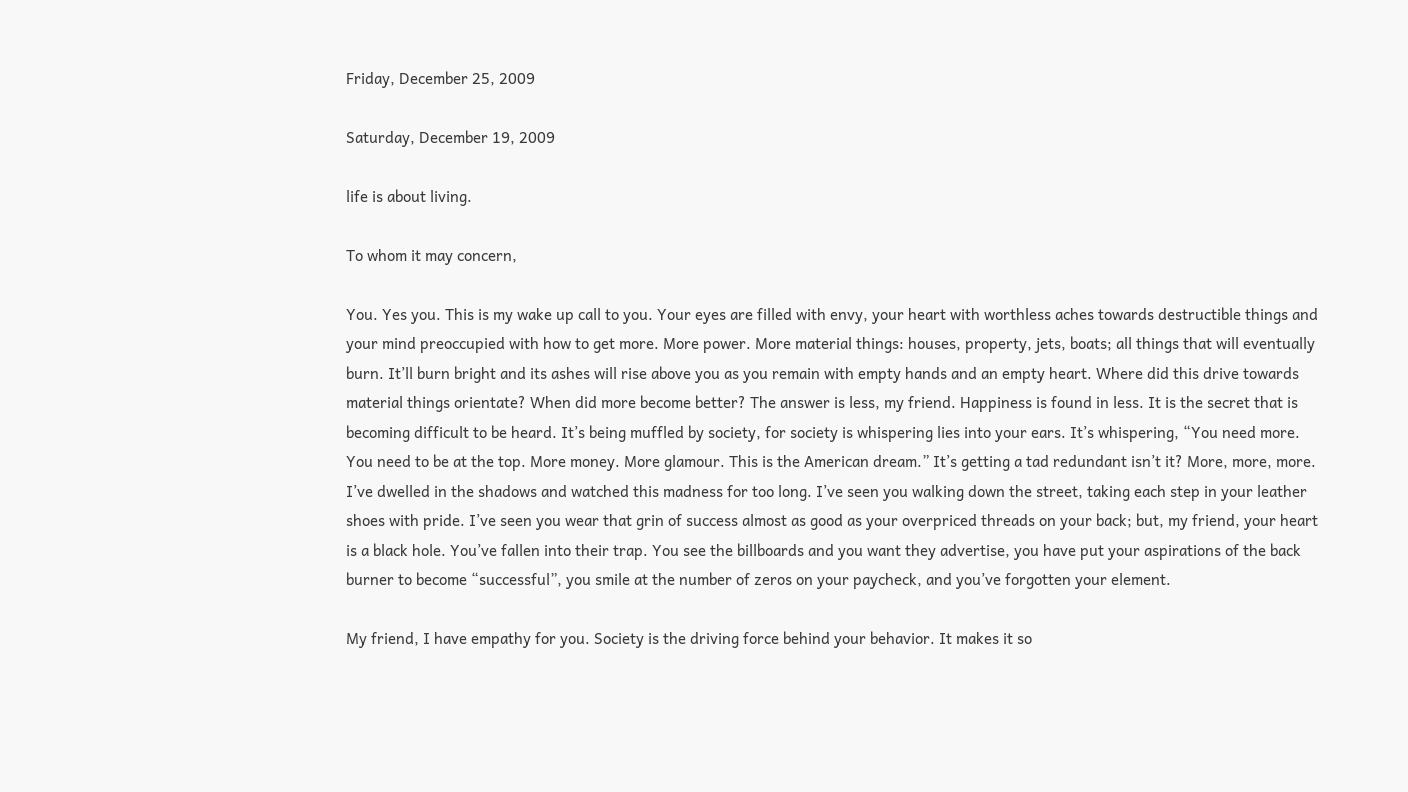Friday, December 25, 2009

Saturday, December 19, 2009

life is about living.

To whom it may concern,

You. Yes you. This is my wake up call to you. Your eyes are filled with envy, your heart with worthless aches towards destructible things and your mind preoccupied with how to get more. More power. More material things: houses, property, jets, boats; all things that will eventually burn. It’ll burn bright and its ashes will rise above you as you remain with empty hands and an empty heart. Where did this drive towards material things orientate? When did more become better? The answer is less, my friend. Happiness is found in less. It is the secret that is becoming difficult to be heard. It’s being muffled by society, for society is whispering lies into your ears. It’s whispering, “You need more. You need to be at the top. More money. More glamour. This is the American dream.” It’s getting a tad redundant isn’t it? More, more, more. I’ve dwelled in the shadows and watched this madness for too long. I’ve seen you walking down the street, taking each step in your leather shoes with pride. I’ve seen you wear that grin of success almost as good as your overpriced threads on your back; but, my friend, your heart is a black hole. You’ve fallen into their trap. You see the billboards and you want they advertise, you have put your aspirations of the back burner to become “successful”, you smile at the number of zeros on your paycheck, and you’ve forgotten your element.

My friend, I have empathy for you. Society is the driving force behind your behavior. It makes it so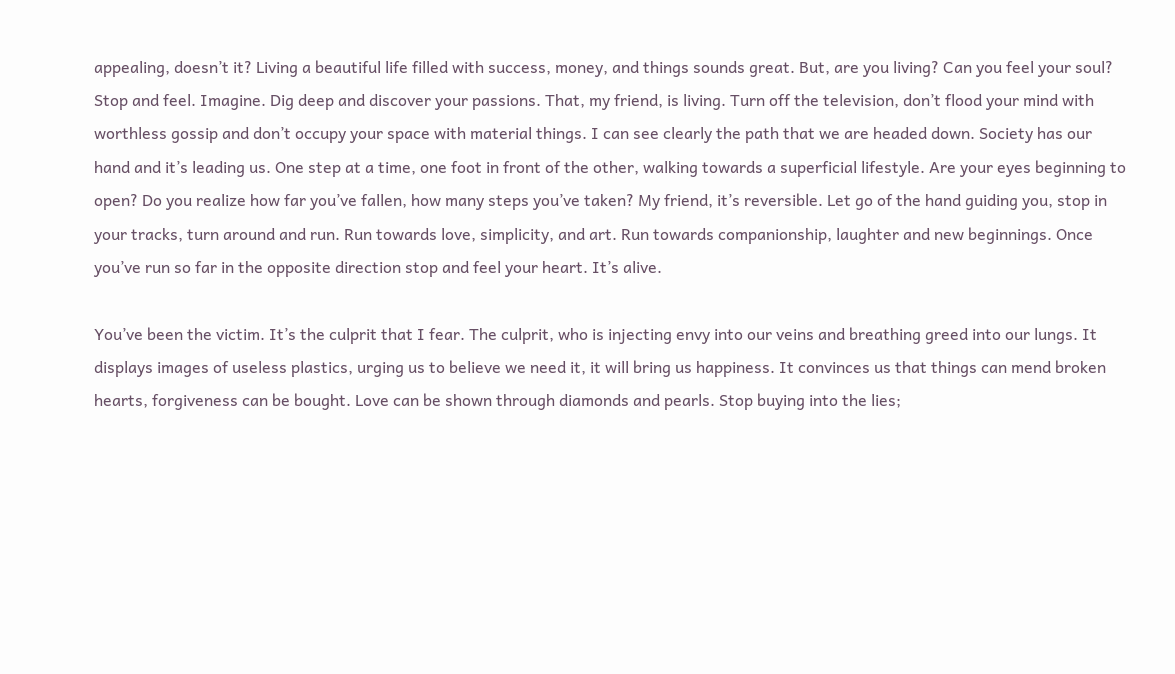appealing, doesn’t it? Living a beautiful life filled with success, money, and things sounds great. But, are you living? Can you feel your soul? Stop and feel. Imagine. Dig deep and discover your passions. That, my friend, is living. Turn off the television, don’t flood your mind with worthless gossip and don’t occupy your space with material things. I can see clearly the path that we are headed down. Society has our hand and it’s leading us. One step at a time, one foot in front of the other, walking towards a superficial lifestyle. Are your eyes beginning to open? Do you realize how far you’ve fallen, how many steps you’ve taken? My friend, it’s reversible. Let go of the hand guiding you, stop in your tracks, turn around and run. Run towards love, simplicity, and art. Run towards companionship, laughter and new beginnings. Once you’ve run so far in the opposite direction stop and feel your heart. It’s alive.

You’ve been the victim. It’s the culprit that I fear. The culprit, who is injecting envy into our veins and breathing greed into our lungs. It displays images of useless plastics, urging us to believe we need it, it will bring us happiness. It convinces us that things can mend broken hearts, forgiveness can be bought. Love can be shown through diamonds and pearls. Stop buying into the lies;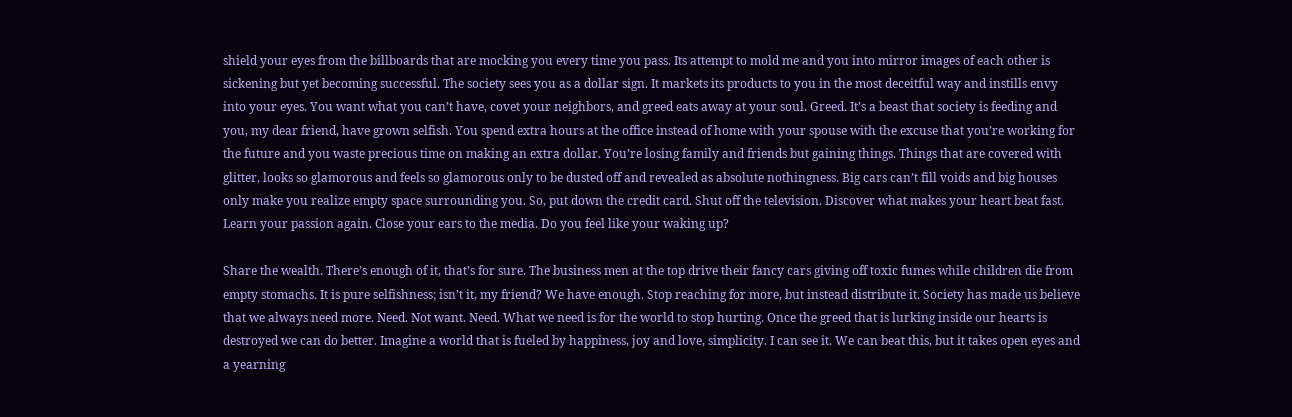shield your eyes from the billboards that are mocking you every time you pass. Its attempt to mold me and you into mirror images of each other is sickening but yet becoming successful. The society sees you as a dollar sign. It markets its products to you in the most deceitful way and instills envy into your eyes. You want what you can’t have, covet your neighbors, and greed eats away at your soul. Greed. It’s a beast that society is feeding and you, my dear friend, have grown selfish. You spend extra hours at the office instead of home with your spouse with the excuse that you’re working for the future and you waste precious time on making an extra dollar. You’re losing family and friends but gaining things. Things that are covered with glitter, looks so glamorous and feels so glamorous only to be dusted off and revealed as absolute nothingness. Big cars can’t fill voids and big houses only make you realize empty space surrounding you. So, put down the credit card. Shut off the television. Discover what makes your heart beat fast. Learn your passion again. Close your ears to the media. Do you feel like your waking up?

Share the wealth. There’s enough of it, that’s for sure. The business men at the top drive their fancy cars giving off toxic fumes while children die from empty stomachs. It is pure selfishness; isn’t it, my friend? We have enough. Stop reaching for more, but instead distribute it. Society has made us believe that we always need more. Need. Not want. Need. What we need is for the world to stop hurting. Once the greed that is lurking inside our hearts is destroyed we can do better. Imagine a world that is fueled by happiness, joy and love, simplicity. I can see it. We can beat this, but it takes open eyes and a yearning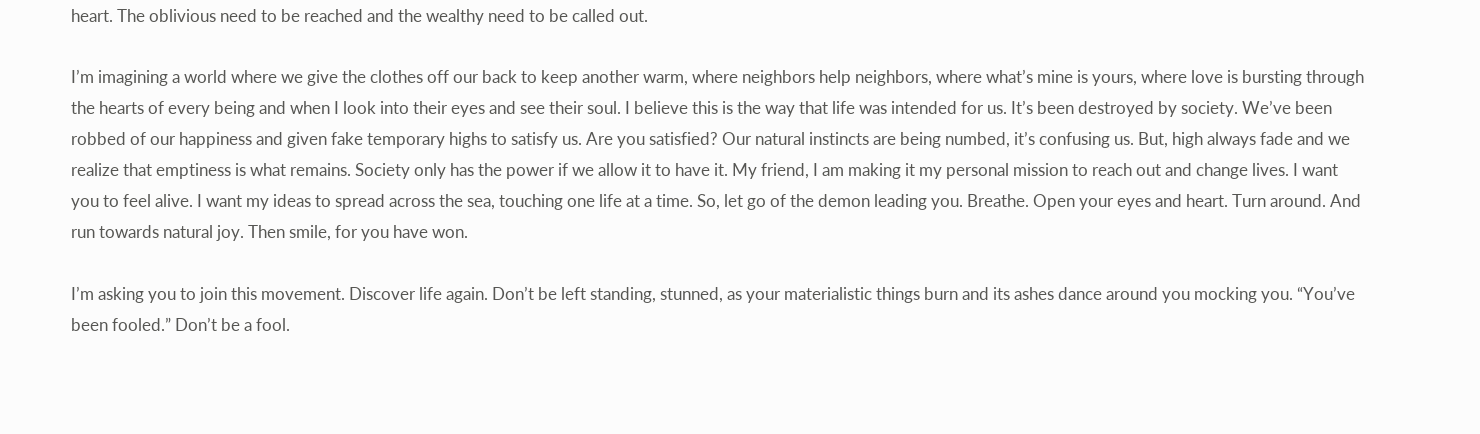heart. The oblivious need to be reached and the wealthy need to be called out.

I’m imagining a world where we give the clothes off our back to keep another warm, where neighbors help neighbors, where what’s mine is yours, where love is bursting through the hearts of every being and when I look into their eyes and see their soul. I believe this is the way that life was intended for us. It’s been destroyed by society. We’ve been robbed of our happiness and given fake temporary highs to satisfy us. Are you satisfied? Our natural instincts are being numbed, it’s confusing us. But, high always fade and we realize that emptiness is what remains. Society only has the power if we allow it to have it. My friend, I am making it my personal mission to reach out and change lives. I want you to feel alive. I want my ideas to spread across the sea, touching one life at a time. So, let go of the demon leading you. Breathe. Open your eyes and heart. Turn around. And run towards natural joy. Then smile, for you have won.

I’m asking you to join this movement. Discover life again. Don’t be left standing, stunned, as your materialistic things burn and its ashes dance around you mocking you. “You’ve been fooled.” Don’t be a fool.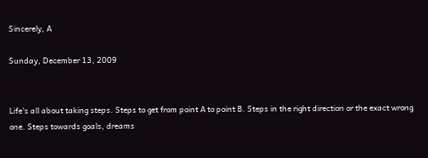Sincerely, A

Sunday, December 13, 2009


Life's all about taking steps. Steps to get from point A to point B. Steps in the right direction or the exact wrong one. Steps towards goals, dreams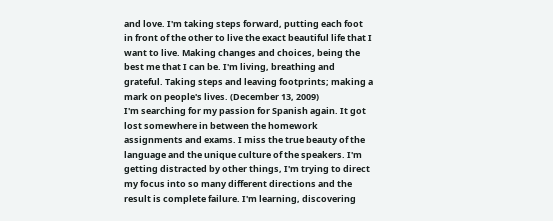and love. I'm taking steps forward, putting each foot in front of the other to live the exact beautiful life that I want to live. Making changes and choices, being the best me that I can be. I'm living, breathing and grateful. Taking steps and leaving footprints; making a mark on people's lives. (December 13, 2009)
I'm searching for my passion for Spanish again. It got lost somewhere in between the homework assignments and exams. I miss the true beauty of the language and the unique culture of the speakers. I'm getting distracted by other things, I'm trying to direct my focus into so many different directions and the result is complete failure. I'm learning, discovering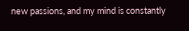new passions, and my mind is constantly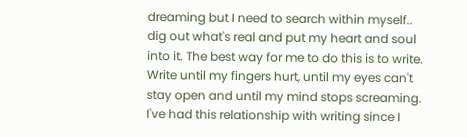dreaming but I need to search within myself.. dig out what's real and put my heart and soul into it. The best way for me to do this is to write. Write until my fingers hurt, until my eyes can't stay open and until my mind stops screaming. I've had this relationship with writing since I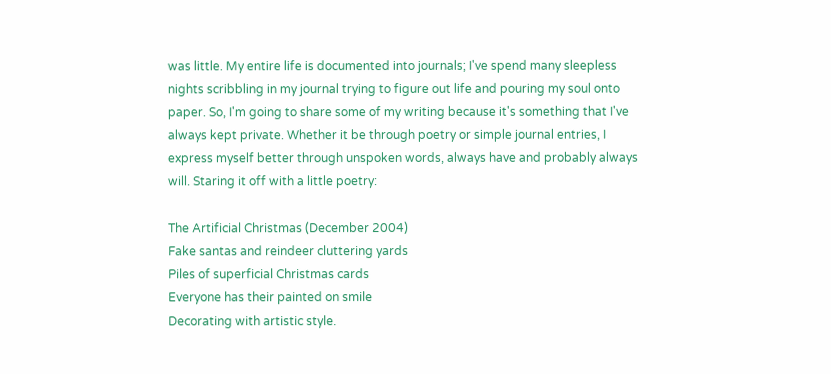was little. My entire life is documented into journals; I've spend many sleepless nights scribbling in my journal trying to figure out life and pouring my soul onto paper. So, I'm going to share some of my writing because it's something that I've always kept private. Whether it be through poetry or simple journal entries, I express myself better through unspoken words, always have and probably always will. Staring it off with a little poetry:

The Artificial Christmas (December 2004)
Fake santas and reindeer cluttering yards
Piles of superficial Christmas cards
Everyone has their painted on smile
Decorating with artistic style.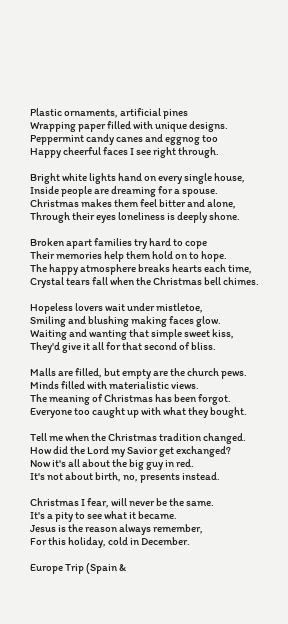Plastic ornaments, artificial pines
Wrapping paper filled with unique designs.
Peppermint candy canes and eggnog too
Happy cheerful faces I see right through.

Bright white lights hand on every single house,
Inside people are dreaming for a spouse.
Christmas makes them feel bitter and alone,
Through their eyes loneliness is deeply shone.

Broken apart families try hard to cope
Their memories help them hold on to hope.
The happy atmosphere breaks hearts each time,
Crystal tears fall when the Christmas bell chimes.

Hopeless lovers wait under mistletoe,
Smiling and blushing making faces glow.
Waiting and wanting that simple sweet kiss,
They'd give it all for that second of bliss.

Malls are filled, but empty are the church pews.
Minds filled with materialistic views.
The meaning of Christmas has been forgot.
Everyone too caught up with what they bought.

Tell me when the Christmas tradition changed.
How did the Lord my Savior get exchanged?
Now it's all about the big guy in red.
It's not about birth, no, presents instead.

Christmas I fear, will never be the same.
It's a pity to see what it became.
Jesus is the reason always remember,
For this holiday, cold in December.

Europe Trip (Spain &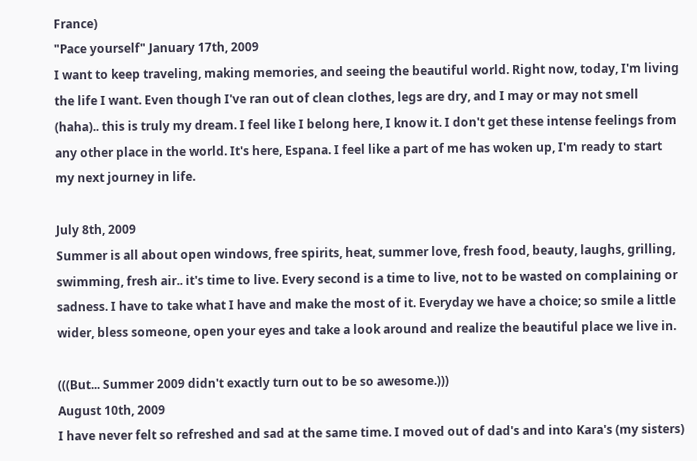France)
"Pace yourself" January 17th, 2009
I want to keep traveling, making memories, and seeing the beautiful world. Right now, today, I'm living the life I want. Even though I've ran out of clean clothes, legs are dry, and I may or may not smell (haha).. this is truly my dream. I feel like I belong here, I know it. I don't get these intense feelings from any other place in the world. It's here, Espana. I feel like a part of me has woken up, I'm ready to start my next journey in life.

July 8th, 2009
Summer is all about open windows, free spirits, heat, summer love, fresh food, beauty, laughs, grilling, swimming, fresh air.. it's time to live. Every second is a time to live, not to be wasted on complaining or sadness. I have to take what I have and make the most of it. Everyday we have a choice; so smile a little wider, bless someone, open your eyes and take a look around and realize the beautiful place we live in.

(((But... Summer 2009 didn't exactly turn out to be so awesome.)))
August 10th, 2009
I have never felt so refreshed and sad at the same time. I moved out of dad's and into Kara's (my sisters)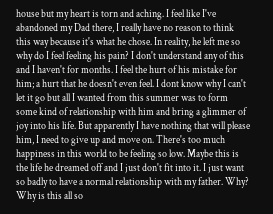house but my heart is torn and aching. I feel like I've abandoned my Dad there, I really have no reason to think this way because it's what he chose. In reality, he left me so why do I feel feeling his pain? I don't understand any of this and I haven't for months. I feel the hurt of his mistake for him; a hurt that he doesn't even feel. I dont know why I can't let it go but all I wanted from this summer was to form some kind of relationship with him and bring a glimmer of joy into his life. But apparently I have nothing that will please him, I need to give up and move on. There's too much happiness in this world to be feeling so low. Maybe this is the life he dreamed off and I just don't fit into it. I just want so badly to have a normal relationship with my father. Why? Why is this all so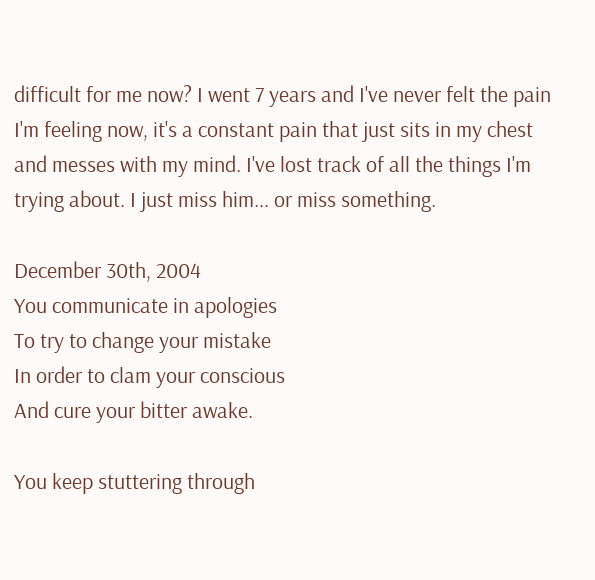difficult for me now? I went 7 years and I've never felt the pain I'm feeling now, it's a constant pain that just sits in my chest and messes with my mind. I've lost track of all the things I'm trying about. I just miss him... or miss something.

December 30th, 2004
You communicate in apologies
To try to change your mistake
In order to clam your conscious
And cure your bitter awake.

You keep stuttering through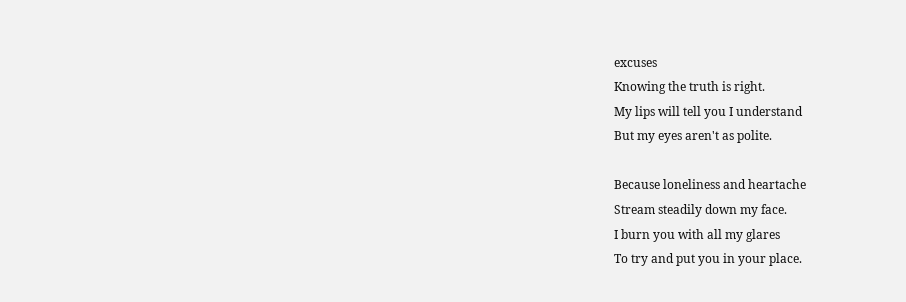excuses
Knowing the truth is right.
My lips will tell you I understand
But my eyes aren't as polite.

Because loneliness and heartache
Stream steadily down my face.
I burn you with all my glares
To try and put you in your place.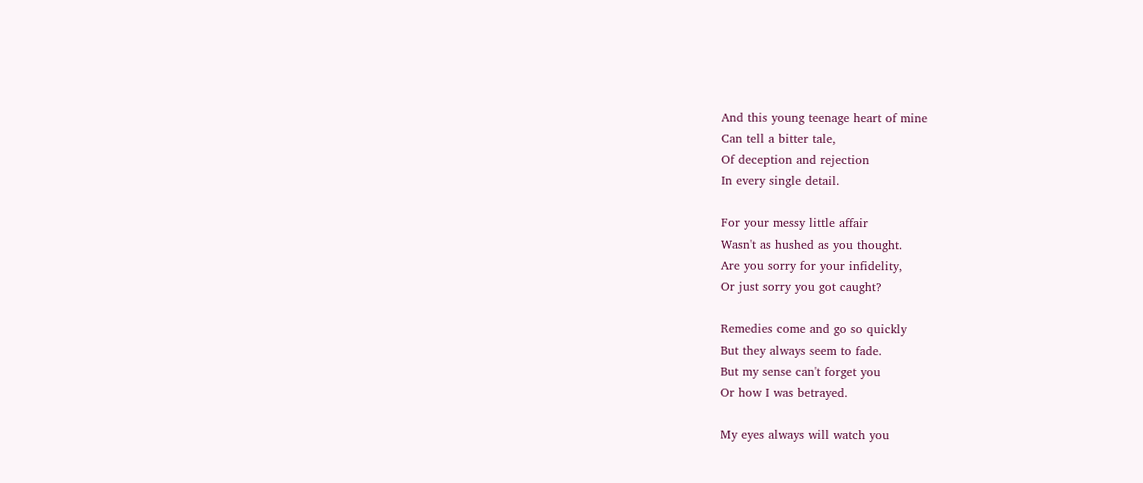And this young teenage heart of mine
Can tell a bitter tale,
Of deception and rejection
In every single detail.

For your messy little affair
Wasn't as hushed as you thought.
Are you sorry for your infidelity,
Or just sorry you got caught?

Remedies come and go so quickly
But they always seem to fade.
But my sense can't forget you
Or how I was betrayed.

My eyes always will watch you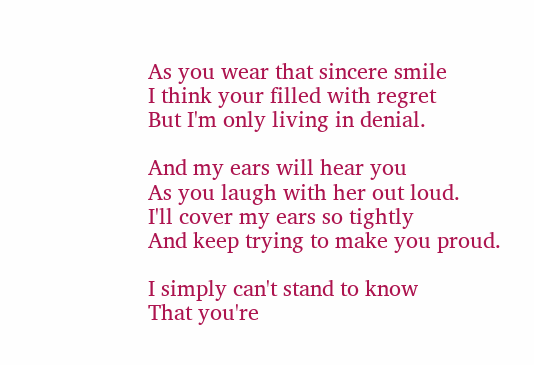As you wear that sincere smile
I think your filled with regret
But I'm only living in denial.

And my ears will hear you
As you laugh with her out loud.
I'll cover my ears so tightly
And keep trying to make you proud.

I simply can't stand to know
That you're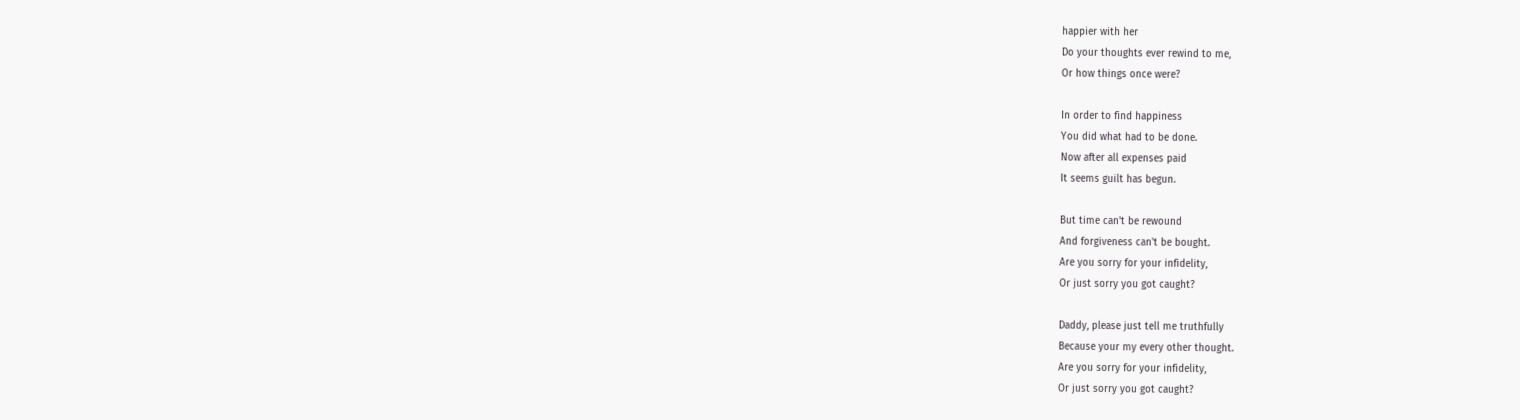happier with her
Do your thoughts ever rewind to me,
Or how things once were?

In order to find happiness
You did what had to be done.
Now after all expenses paid
It seems guilt has begun.

But time can't be rewound
And forgiveness can't be bought.
Are you sorry for your infidelity,
Or just sorry you got caught?

Daddy, please just tell me truthfully
Because your my every other thought.
Are you sorry for your infidelity,
Or just sorry you got caught?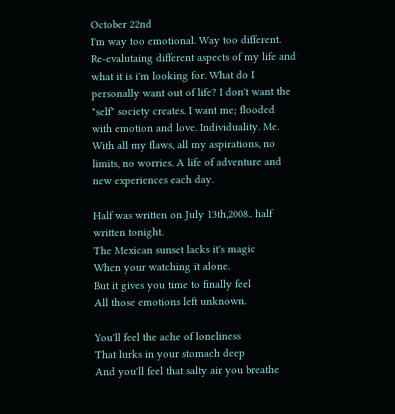October 22nd
I'm way too emotional. Way too different. Re-evalutaing different aspects of my life and what it is i'm looking for. What do I personally want out of life? I don't want the "self" society creates. I want me; flooded with emotion and love. Individuality. Me. With all my flaws, all my aspirations, no limits, no worries. A life of adventure and new experiences each day.

Half was written on July 13th,2008.. half written tonight.
The Mexican sunset lacks it's magic
When your watching it alone.
But it gives you time to finally feel
All those emotions left unknown.

You'll feel the ache of loneliness
That lurks in your stomach deep
And you'll feel that salty air you breathe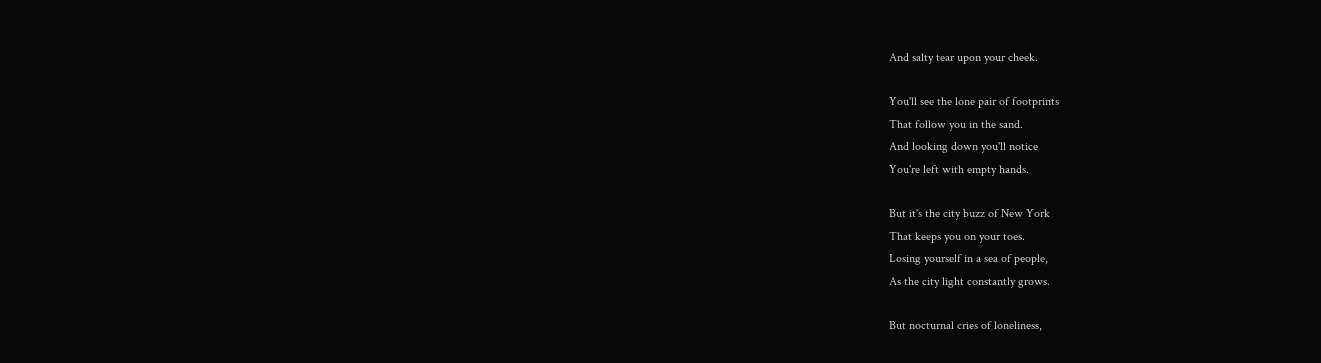And salty tear upon your cheek.

You'll see the lone pair of footprints
That follow you in the sand.
And looking down you'll notice
You're left with empty hands.

But it's the city buzz of New York
That keeps you on your toes.
Losing yourself in a sea of people,
As the city light constantly grows.

But nocturnal cries of loneliness,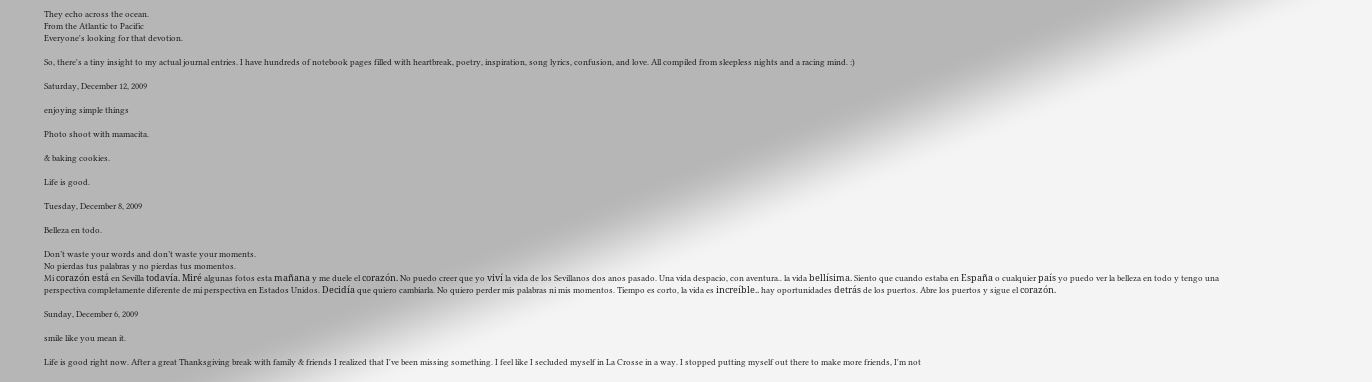They echo across the ocean.
From the Atlantic to Pacific
Everyone's looking for that devotion.

So, there's a tiny insight to my actual journal entries. I have hundreds of notebook pages filled with heartbreak, poetry, inspiration, song lyrics, confusion, and love. All compiled from sleepless nights and a racing mind. :)

Saturday, December 12, 2009

enjoying simple things

Photo shoot with mamacita.

& baking cookies.

Life is good.

Tuesday, December 8, 2009

Belleza en todo.

Don’t waste your words and don’t waste your moments.
No pierdas tus palabras y no pierdas tus momentos.
Mi corazón está en Sevilla todavía. Miré algunas fotos esta mañana y me duele el corazón. No puedo creer que yo viví la vida de los Sevillanos dos anos pasado. Una vida despacio, con aventura.. la vida bellísima. Siento que cuando estaba en España o cualquier país yo puedo ver la belleza en todo y tengo una perspectiva completamente diferente de mi perspectiva en Estados Unidos. Decidía que quiero cambiarla. No quiero perder mis palabras ni mis momentos. Tiempo es corto, la vida es increíble.. hay oportunidades detrás de los puertos. Abre los puertos y sigue el corazón.

Sunday, December 6, 2009

smile like you mean it.

Life is good right now. After a great Thanksgiving break with family & friends I realized that I've been missing something. I feel like I secluded myself in La Crosse in a way. I stopped putting myself out there to make more friends, I'm not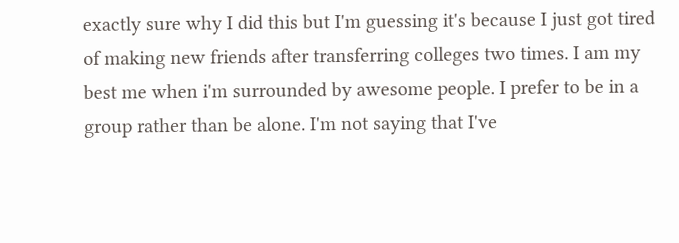exactly sure why I did this but I'm guessing it's because I just got tired of making new friends after transferring colleges two times. I am my best me when i'm surrounded by awesome people. I prefer to be in a group rather than be alone. I'm not saying that I've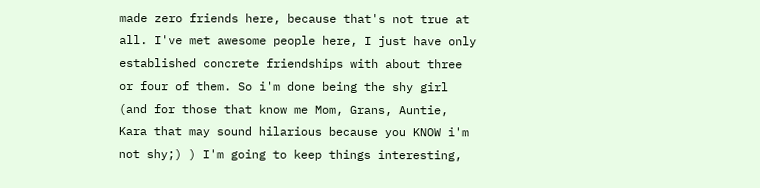made zero friends here, because that's not true at all. I've met awesome people here, I just have only established concrete friendships with about three or four of them. So i'm done being the shy girl (and for those that know me Mom, Grans, Auntie, Kara that may sound hilarious because you KNOW i'm not shy;) ) I'm going to keep things interesting,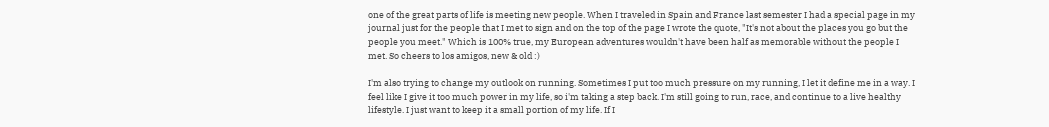one of the great parts of life is meeting new people. When I traveled in Spain and France last semester I had a special page in my journal just for the people that I met to sign and on the top of the page I wrote the quote, "It's not about the places you go but the people you meet." Which is 100% true, my European adventures wouldn't have been half as memorable without the people I met. So cheers to los amigos, new & old :)

I'm also trying to change my outlook on running. Sometimes I put too much pressure on my running, I let it define me in a way. I feel like I give it too much power in my life, so i'm taking a step back. I'm still going to run, race, and continue to a live healthy lifestyle. I just want to keep it a small portion of my life. If I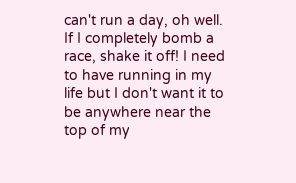can't run a day, oh well. If I completely bomb a race, shake it off! I need to have running in my life but I don't want it to be anywhere near the top of my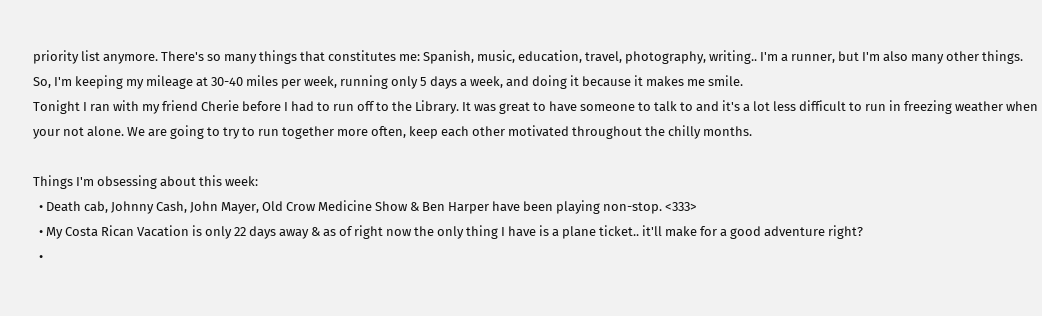priority list anymore. There's so many things that constitutes me: Spanish, music, education, travel, photography, writing.. I'm a runner, but I'm also many other things. So, I'm keeping my mileage at 30-40 miles per week, running only 5 days a week, and doing it because it makes me smile.
Tonight I ran with my friend Cherie before I had to run off to the Library. It was great to have someone to talk to and it's a lot less difficult to run in freezing weather when your not alone. We are going to try to run together more often, keep each other motivated throughout the chilly months.

Things I'm obsessing about this week:
  • Death cab, Johnny Cash, John Mayer, Old Crow Medicine Show & Ben Harper have been playing non-stop. <333>
  • My Costa Rican Vacation is only 22 days away & as of right now the only thing I have is a plane ticket.. it'll make for a good adventure right?
  •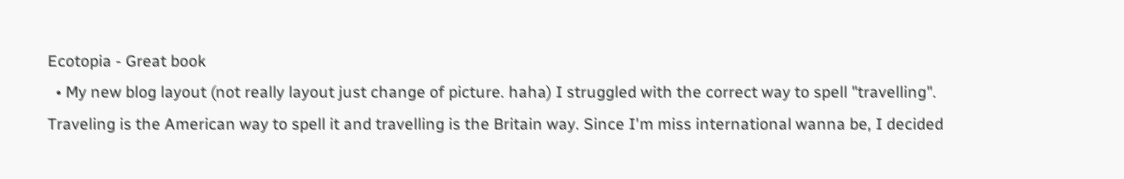Ecotopia - Great book
  • My new blog layout (not really layout just change of picture. haha) I struggled with the correct way to spell "travelling". Traveling is the American way to spell it and travelling is the Britain way. Since I'm miss international wanna be, I decided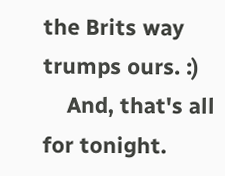the Brits way trumps ours. :)
    And, that's all for tonight.